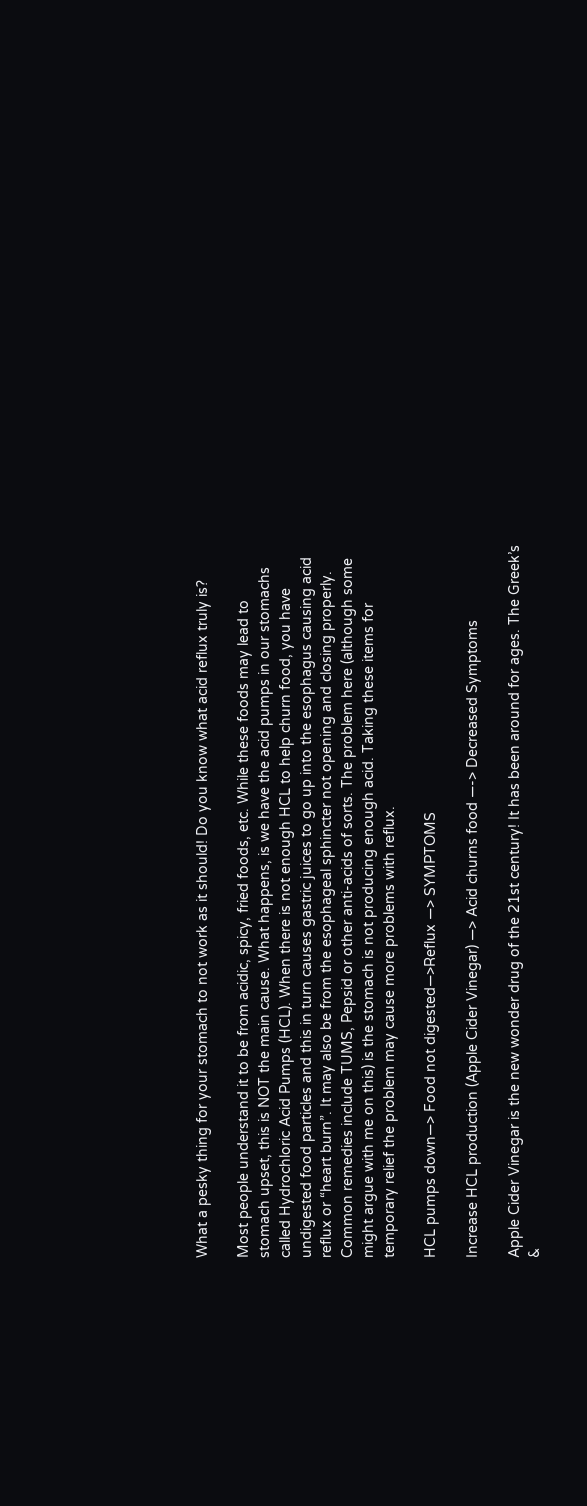What a pesky thing for your stomach to not work as it should! Do you know what acid reflux truly is?

Most people understand it to be from acidic, spicy, fried foods, etc. While these foods may lead to stomach upset, this is NOT the main cause. What happens, is we have the acid pumps in our stomachs called Hydrochloric Acid Pumps (HCL). When there is not enough HCL to help churn food, you have undigested food particles and this in turn causes gastric juices to go up into the esophagus causing acid reflux or “heart burn”. It may also be from the esophageal sphincter not opening and closing properly. Common remedies include TUMS, Pepsid or other anti-acids of sorts. The problem here (although some might argue with me on this) is the stomach is not producing enough acid. Taking these items for temporary relief the problem may cause more problems with reflux.

HCL pumps down—> Food not digested—>Reflux —> SYMPTOMS

Increase HCL production (Apple Cider Vinegar) —> Acid churns food —-> Decreased Symptoms

Apple Cider Vinegar is the new wonder drug of the 21st century! It has been around for ages. The Greek’s &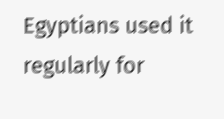Egyptians used it regularly for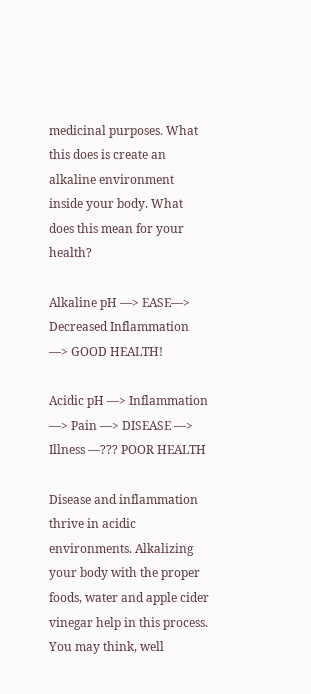medicinal purposes. What this does is create an alkaline environment inside your body. What does this mean for your health?

Alkaline pH —> EASE—> Decreased Inflammation —> GOOD HEALTH!

Acidic pH —> Inflammation —> Pain —> DISEASE —> Illness —??? POOR HEALTH

Disease and inflammation thrive in acidic environments. Alkalizing your body with the proper foods, water and apple cider vinegar help in this process. You may think, well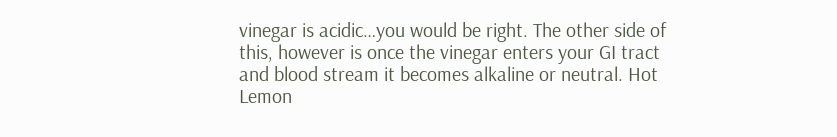vinegar is acidic…you would be right. The other side of this, however is once the vinegar enters your GI tract and blood stream it becomes alkaline or neutral. Hot Lemon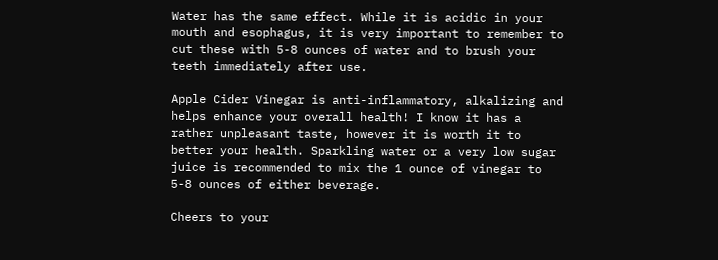Water has the same effect. While it is acidic in your mouth and esophagus, it is very important to remember to cut these with 5-8 ounces of water and to brush your teeth immediately after use.

Apple Cider Vinegar is anti-inflammatory, alkalizing and helps enhance your overall health! I know it has a rather unpleasant taste, however it is worth it to better your health. Sparkling water or a very low sugar juice is recommended to mix the 1 ounce of vinegar to 5-8 ounces of either beverage.

Cheers to your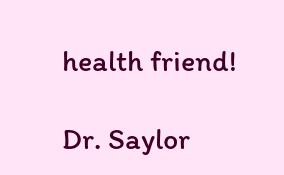health friend!

Dr. Saylor